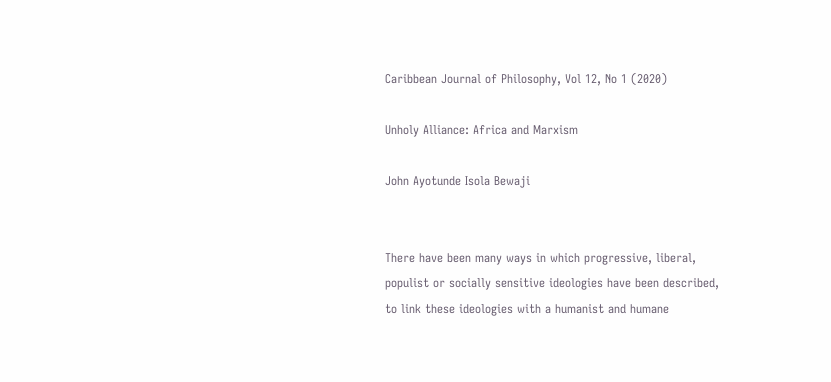Caribbean Journal of Philosophy, Vol 12, No 1 (2020)

Unholy Alliance: Africa and Marxism

John Ayotunde Isola Bewaji


There have been many ways in which progressive, liberal, populist or socially sensitive ideologies have been described, to link these ideologies with a humanist and humane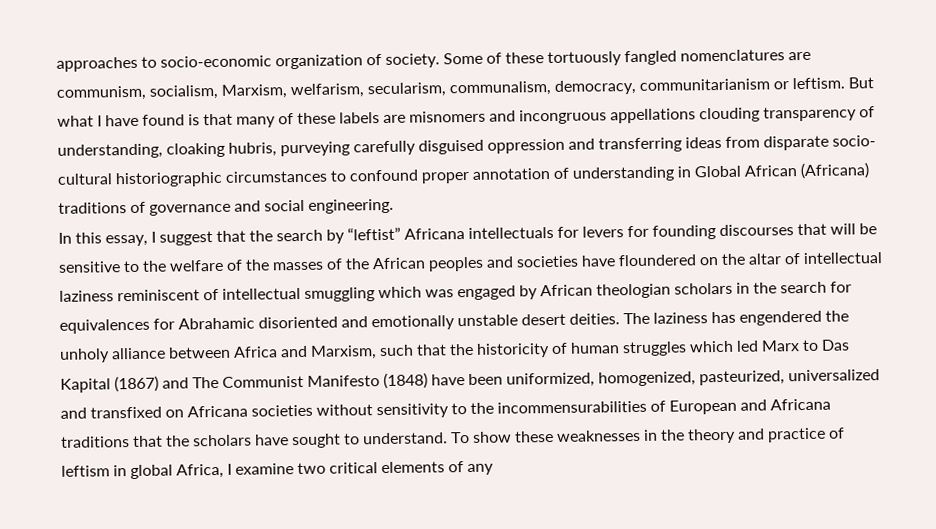approaches to socio-economic organization of society. Some of these tortuously fangled nomenclatures are communism, socialism, Marxism, welfarism, secularism, communalism, democracy, communitarianism or leftism. But what I have found is that many of these labels are misnomers and incongruous appellations clouding transparency of understanding, cloaking hubris, purveying carefully disguised oppression and transferring ideas from disparate socio-cultural historiographic circumstances to confound proper annotation of understanding in Global African (Africana) traditions of governance and social engineering.
In this essay, I suggest that the search by “leftist” Africana intellectuals for levers for founding discourses that will be sensitive to the welfare of the masses of the African peoples and societies have floundered on the altar of intellectual laziness reminiscent of intellectual smuggling which was engaged by African theologian scholars in the search for equivalences for Abrahamic disoriented and emotionally unstable desert deities. The laziness has engendered the unholy alliance between Africa and Marxism, such that the historicity of human struggles which led Marx to Das Kapital (1867) and The Communist Manifesto (1848) have been uniformized, homogenized, pasteurized, universalized and transfixed on Africana societies without sensitivity to the incommensurabilities of European and Africana traditions that the scholars have sought to understand. To show these weaknesses in the theory and practice of leftism in global Africa, I examine two critical elements of any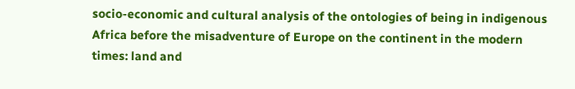socio-economic and cultural analysis of the ontologies of being in indigenous Africa before the misadventure of Europe on the continent in the modern times: land and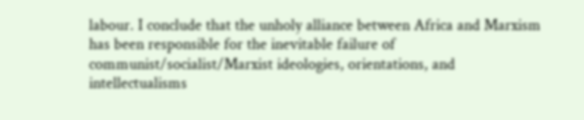labour. I conclude that the unholy alliance between Africa and Marxism has been responsible for the inevitable failure of communist/socialist/Marxist ideologies, orientations, and intellectualisms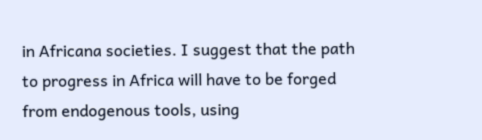in Africana societies. I suggest that the path to progress in Africa will have to be forged from endogenous tools, using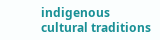indigenous cultural traditions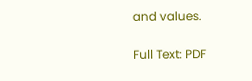and values.

Full Text: PDF